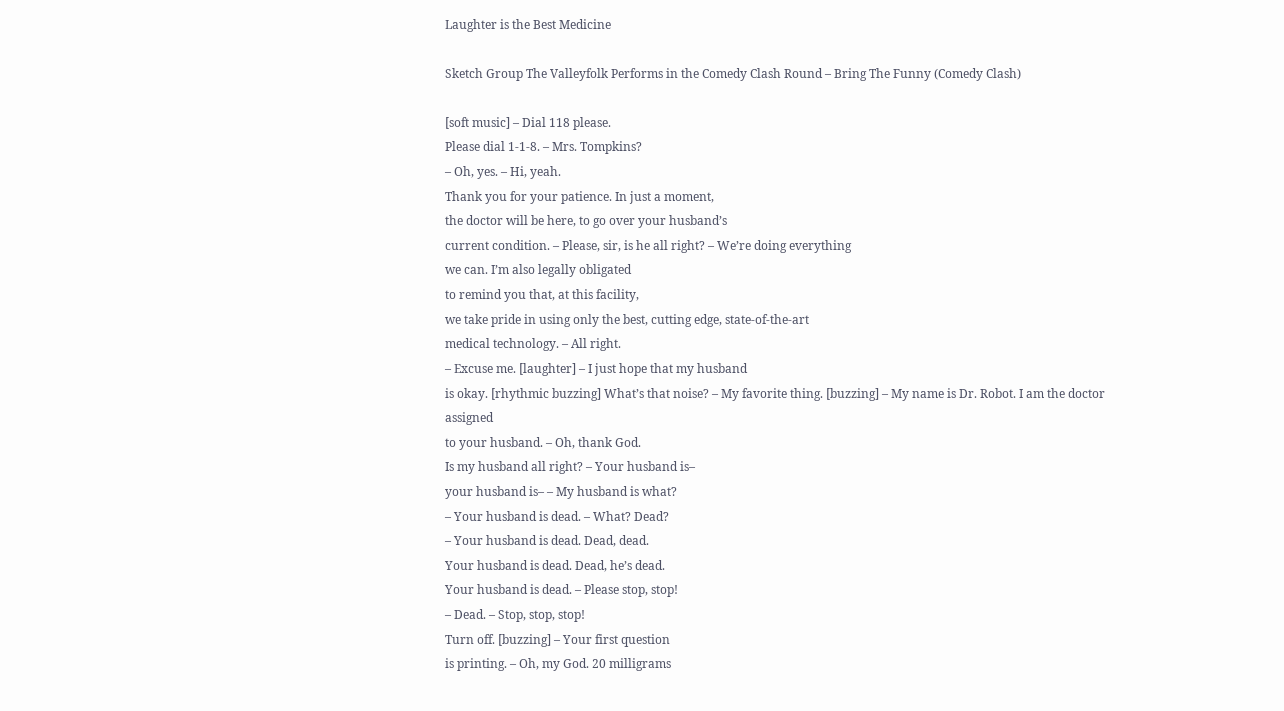Laughter is the Best Medicine

Sketch Group The Valleyfolk Performs in the Comedy Clash Round – Bring The Funny (Comedy Clash)

[soft music] – Dial 118 please.
Please dial 1-1-8. – Mrs. Tompkins?
– Oh, yes. – Hi, yeah.
Thank you for your patience. In just a moment,
the doctor will be here, to go over your husband’s
current condition. – Please, sir, is he all right? – We’re doing everything
we can. I’m also legally obligated
to remind you that, at this facility,
we take pride in using only the best, cutting edge, state-of-the-art
medical technology. – All right.
– Excuse me. [laughter] – I just hope that my husband
is okay. [rhythmic buzzing] What’s that noise? – My favorite thing. [buzzing] – My name is Dr. Robot. I am the doctor assigned
to your husband. – Oh, thank God.
Is my husband all right? – Your husband is–
your husband is– – My husband is what?
– Your husband is dead. – What? Dead?
– Your husband is dead. Dead, dead.
Your husband is dead. Dead, he’s dead.
Your husband is dead. – Please stop, stop!
– Dead. – Stop, stop, stop!
Turn off. [buzzing] – Your first question
is printing. – Oh, my God. 20 milligrams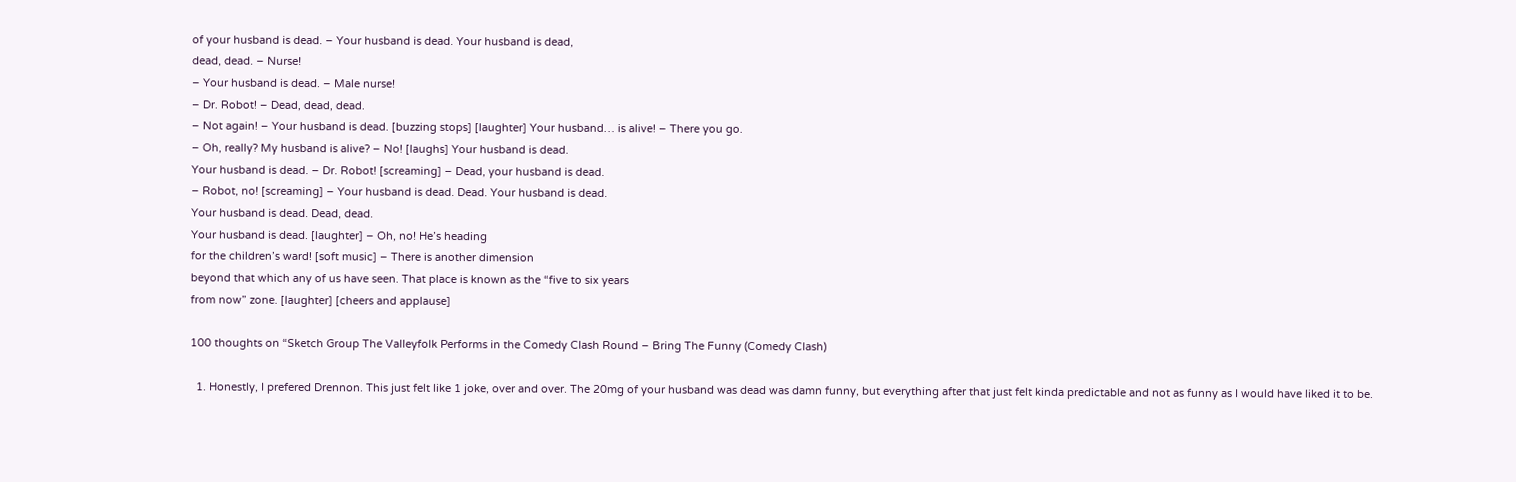of your husband is dead. – Your husband is dead. Your husband is dead,
dead, dead. – Nurse!
– Your husband is dead. – Male nurse!
– Dr. Robot! – Dead, dead, dead.
– Not again! – Your husband is dead. [buzzing stops] [laughter] Your husband… is alive! – There you go.
– Oh, really? My husband is alive? – No! [laughs] Your husband is dead.
Your husband is dead. – Dr. Robot! [screaming] – Dead, your husband is dead.
– Robot, no! [screaming] – Your husband is dead. Dead. Your husband is dead.
Your husband is dead. Dead, dead.
Your husband is dead. [laughter] – Oh, no! He’s heading
for the children’s ward! [soft music] – There is another dimension
beyond that which any of us have seen. That place is known as the “five to six years
from now” zone. [laughter] [cheers and applause]

100 thoughts on “Sketch Group The Valleyfolk Performs in the Comedy Clash Round – Bring The Funny (Comedy Clash)

  1. Honestly, I prefered Drennon. This just felt like 1 joke, over and over. The 20mg of your husband was dead was damn funny, but everything after that just felt kinda predictable and not as funny as I would have liked it to be.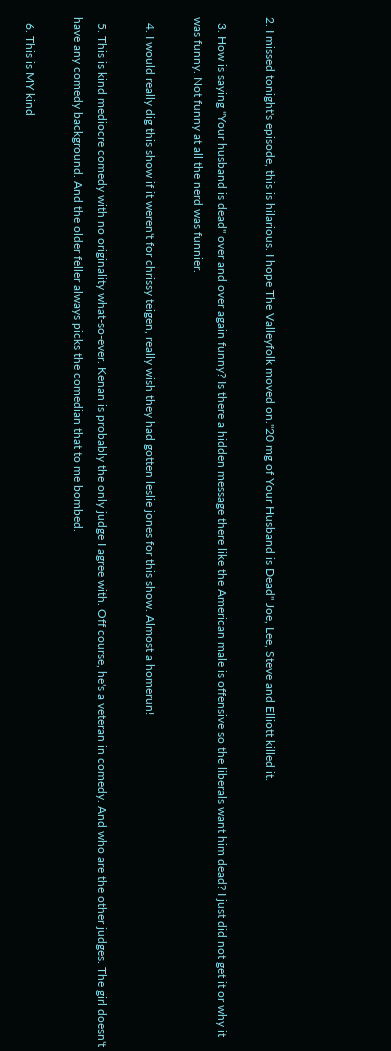2. I missed tonight's episode, this is hilarious. I hope The Valleyfolk moved on."20 mg of Your Husband is Dead" Joe, Lee, Steve and Elliott killed it.

  3. How is saying "Your husband is dead" over and over again funny? Is there a hidden message there like the American male is offensive so the liberals want him dead? I just did not get it or why it was funny. Not funny at all the nerd was funnier.

  4. I would really dig this show if it weren't for chrissy teigen, really wish they had gotten leslie jones for this show. Almost a homerun!

  5. This is kind mediocre comedy with no originality what-so-ever. Kenan is probably the only judge I agree with. Off course, he's a veteran in comedy. And who are the other judges. The girl doesn't have any comedy background. And the older feller always picks the comedian that to me bombed.

  6. This is MY kind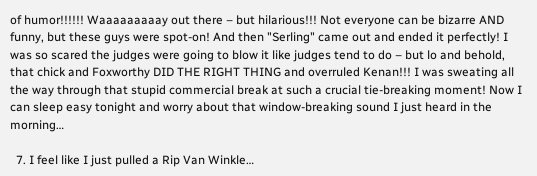of humor!!!!!! Waaaaaaaaay out there – but hilarious!!! Not everyone can be bizarre AND funny, but these guys were spot-on! And then "Serling" came out and ended it perfectly! I was so scared the judges were going to blow it like judges tend to do – but lo and behold, that chick and Foxworthy DID THE RIGHT THING and overruled Kenan!!! I was sweating all the way through that stupid commercial break at such a crucial tie-breaking moment! Now I can sleep easy tonight and worry about that window-breaking sound I just heard in the morning…

  7. I feel like I just pulled a Rip Van Winkle…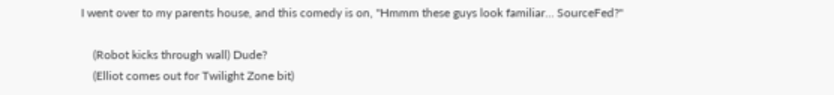I went over to my parents house, and this comedy is on, "Hmmm these guys look familiar… SourceFed?"

    (Robot kicks through wall) Dude?
    (Elliot comes out for Twilight Zone bit)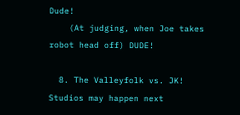Dude!
    (At judging, when Joe takes robot head off) DUDE!

  8. The Valleyfolk vs. JK! Studios may happen next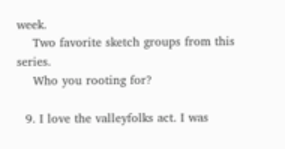week.
    Two favorite sketch groups from this series.
    Who you rooting for?

  9. I love the valleyfolks act. I was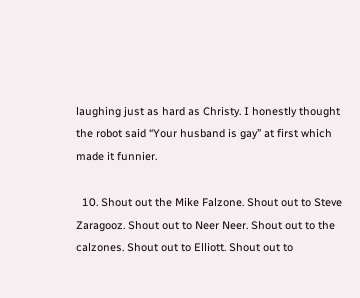laughing just as hard as Christy. I honestly thought the robot said “Your husband is gay” at first which made it funnier.

  10. Shout out the Mike Falzone. Shout out to Steve Zaragooz. Shout out to Neer Neer. Shout out to the calzones. Shout out to Elliott. Shout out to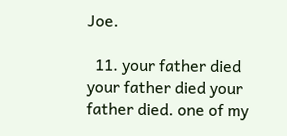Joe.

  11. your father died your father died your father died. one of my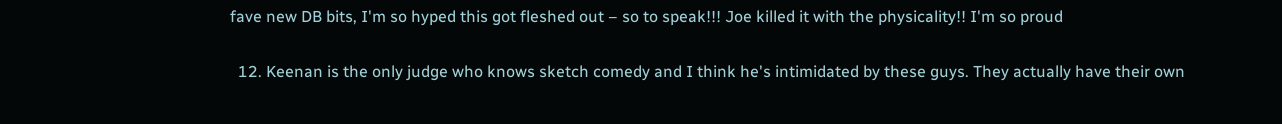fave new DB bits, I'm so hyped this got fleshed out – so to speak!!! Joe killed it with the physicality!! I'm so proud

  12. Keenan is the only judge who knows sketch comedy and I think he's intimidated by these guys. They actually have their own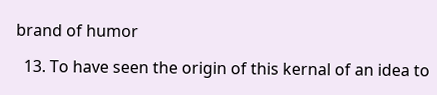brand of humor

  13. To have seen the origin of this kernal of an idea to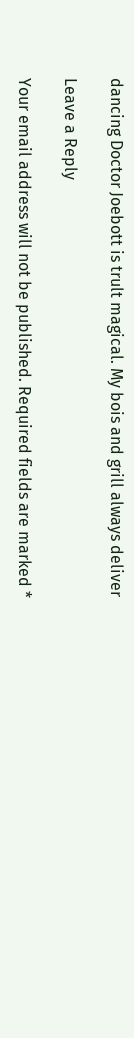dancing Doctor Joebott is trult magical. My bois and grill always deliver

Leave a Reply

Your email address will not be published. Required fields are marked *